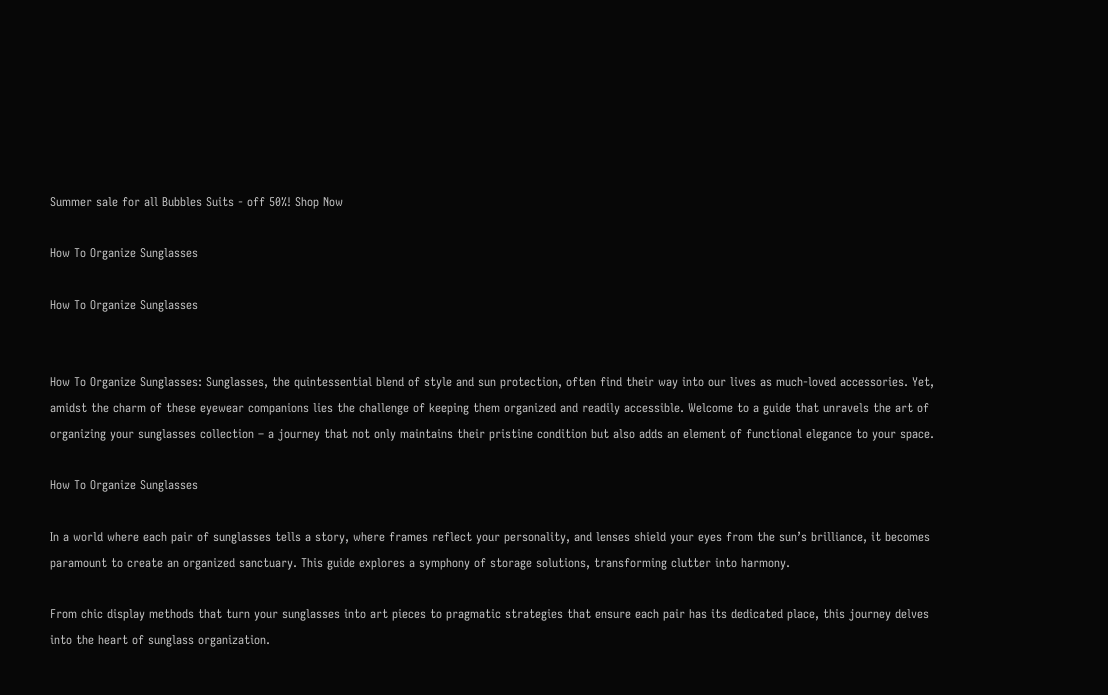Summer sale for all Bubbles Suits - off 50%! Shop Now

How To Organize Sunglasses

How To Organize Sunglasses


How To Organize Sunglasses: Sunglasses, the quintessential blend of style and sun protection, often find their way into our lives as much-loved accessories. Yet, amidst the charm of these eyewear companions lies the challenge of keeping them organized and readily accessible. Welcome to a guide that unravels the art of organizing your sunglasses collection – a journey that not only maintains their pristine condition but also adds an element of functional elegance to your space.

How To Organize Sunglasses

In a world where each pair of sunglasses tells a story, where frames reflect your personality, and lenses shield your eyes from the sun’s brilliance, it becomes paramount to create an organized sanctuary. This guide explores a symphony of storage solutions, transforming clutter into harmony.

From chic display methods that turn your sunglasses into art pieces to pragmatic strategies that ensure each pair has its dedicated place, this journey delves into the heart of sunglass organization.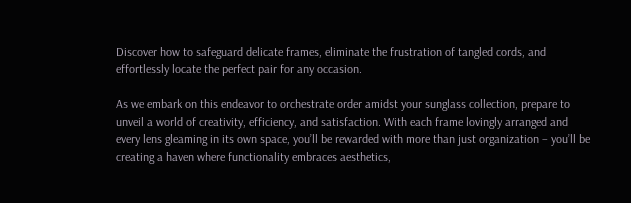Discover how to safeguard delicate frames, eliminate the frustration of tangled cords, and effortlessly locate the perfect pair for any occasion.

As we embark on this endeavor to orchestrate order amidst your sunglass collection, prepare to unveil a world of creativity, efficiency, and satisfaction. With each frame lovingly arranged and every lens gleaming in its own space, you’ll be rewarded with more than just organization – you’ll be creating a haven where functionality embraces aesthetics,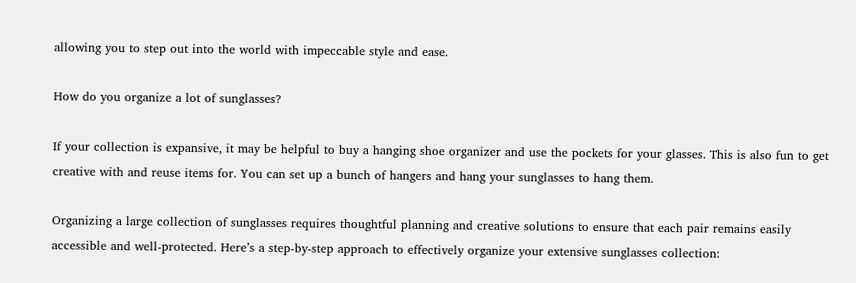allowing you to step out into the world with impeccable style and ease.

How do you organize a lot of sunglasses?

If your collection is expansive, it may be helpful to buy a hanging shoe organizer and use the pockets for your glasses. This is also fun to get creative with and reuse items for. You can set up a bunch of hangers and hang your sunglasses to hang them.

Organizing a large collection of sunglasses requires thoughtful planning and creative solutions to ensure that each pair remains easily accessible and well-protected. Here’s a step-by-step approach to effectively organize your extensive sunglasses collection: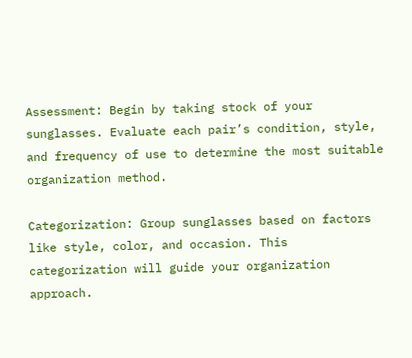Assessment: Begin by taking stock of your sunglasses. Evaluate each pair’s condition, style, and frequency of use to determine the most suitable organization method.

Categorization: Group sunglasses based on factors like style, color, and occasion. This categorization will guide your organization approach.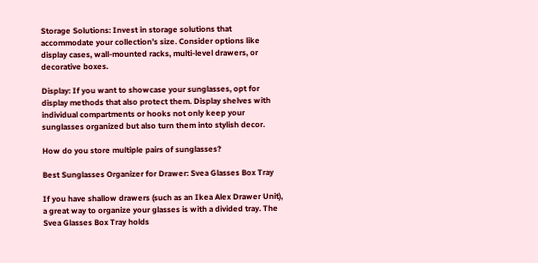Storage Solutions: Invest in storage solutions that accommodate your collection’s size. Consider options like display cases, wall-mounted racks, multi-level drawers, or decorative boxes.

Display: If you want to showcase your sunglasses, opt for display methods that also protect them. Display shelves with individual compartments or hooks not only keep your sunglasses organized but also turn them into stylish decor.

How do you store multiple pairs of sunglasses?

Best Sunglasses Organizer for Drawer: Svea Glasses Box Tray

If you have shallow drawers (such as an Ikea Alex Drawer Unit), a great way to organize your glasses is with a divided tray. The Svea Glasses Box Tray holds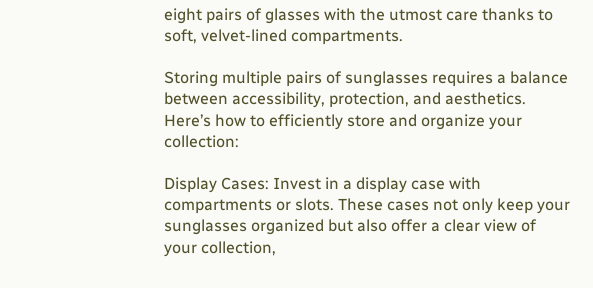eight pairs of glasses with the utmost care thanks to soft, velvet-lined compartments.

Storing multiple pairs of sunglasses requires a balance between accessibility, protection, and aesthetics. Here’s how to efficiently store and organize your collection:

Display Cases: Invest in a display case with compartments or slots. These cases not only keep your sunglasses organized but also offer a clear view of your collection,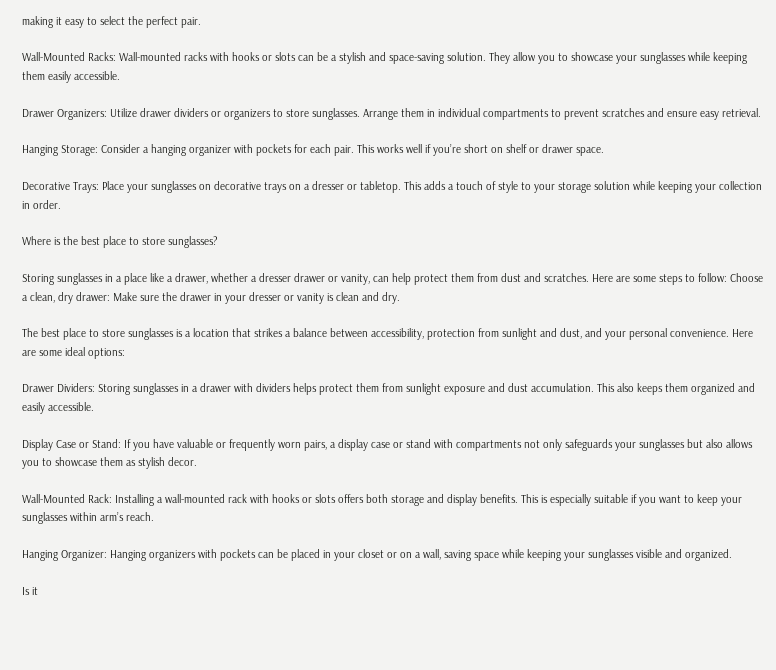making it easy to select the perfect pair.

Wall-Mounted Racks: Wall-mounted racks with hooks or slots can be a stylish and space-saving solution. They allow you to showcase your sunglasses while keeping them easily accessible.

Drawer Organizers: Utilize drawer dividers or organizers to store sunglasses. Arrange them in individual compartments to prevent scratches and ensure easy retrieval.

Hanging Storage: Consider a hanging organizer with pockets for each pair. This works well if you’re short on shelf or drawer space.

Decorative Trays: Place your sunglasses on decorative trays on a dresser or tabletop. This adds a touch of style to your storage solution while keeping your collection in order.

Where is the best place to store sunglasses?

Storing sunglasses in a place like a drawer, whether a dresser drawer or vanity, can help protect them from dust and scratches. Here are some steps to follow: Choose a clean, dry drawer: Make sure the drawer in your dresser or vanity is clean and dry.

The best place to store sunglasses is a location that strikes a balance between accessibility, protection from sunlight and dust, and your personal convenience. Here are some ideal options:

Drawer Dividers: Storing sunglasses in a drawer with dividers helps protect them from sunlight exposure and dust accumulation. This also keeps them organized and easily accessible.

Display Case or Stand: If you have valuable or frequently worn pairs, a display case or stand with compartments not only safeguards your sunglasses but also allows you to showcase them as stylish decor.

Wall-Mounted Rack: Installing a wall-mounted rack with hooks or slots offers both storage and display benefits. This is especially suitable if you want to keep your sunglasses within arm’s reach.

Hanging Organizer: Hanging organizers with pockets can be placed in your closet or on a wall, saving space while keeping your sunglasses visible and organized.

Is it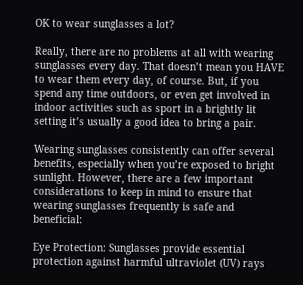OK to wear sunglasses a lot?

Really, there are no problems at all with wearing sunglasses every day. That doesn’t mean you HAVE to wear them every day, of course. But, if you spend any time outdoors, or even get involved in indoor activities such as sport in a brightly lit setting it’s usually a good idea to bring a pair.

Wearing sunglasses consistently can offer several benefits, especially when you’re exposed to bright sunlight. However, there are a few important considerations to keep in mind to ensure that wearing sunglasses frequently is safe and beneficial:

Eye Protection: Sunglasses provide essential protection against harmful ultraviolet (UV) rays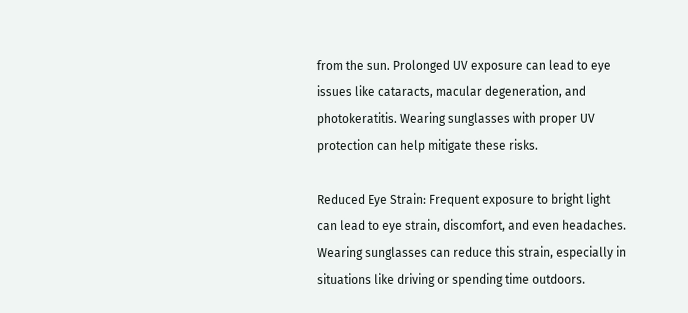from the sun. Prolonged UV exposure can lead to eye issues like cataracts, macular degeneration, and photokeratitis. Wearing sunglasses with proper UV protection can help mitigate these risks.

Reduced Eye Strain: Frequent exposure to bright light can lead to eye strain, discomfort, and even headaches. Wearing sunglasses can reduce this strain, especially in situations like driving or spending time outdoors.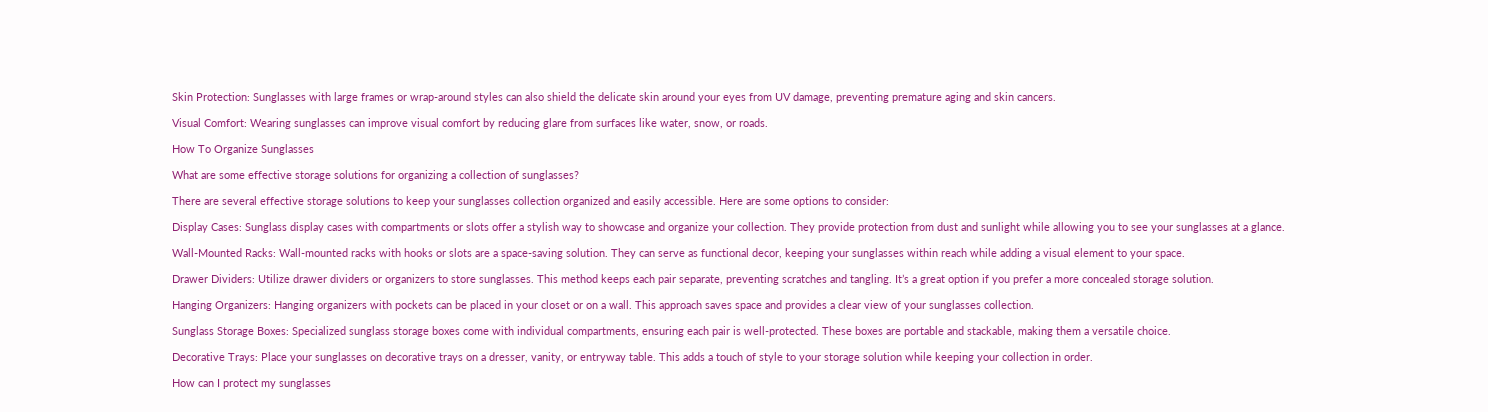Skin Protection: Sunglasses with large frames or wrap-around styles can also shield the delicate skin around your eyes from UV damage, preventing premature aging and skin cancers.

Visual Comfort: Wearing sunglasses can improve visual comfort by reducing glare from surfaces like water, snow, or roads.

How To Organize Sunglasses

What are some effective storage solutions for organizing a collection of sunglasses?

There are several effective storage solutions to keep your sunglasses collection organized and easily accessible. Here are some options to consider:

Display Cases: Sunglass display cases with compartments or slots offer a stylish way to showcase and organize your collection. They provide protection from dust and sunlight while allowing you to see your sunglasses at a glance.

Wall-Mounted Racks: Wall-mounted racks with hooks or slots are a space-saving solution. They can serve as functional decor, keeping your sunglasses within reach while adding a visual element to your space.

Drawer Dividers: Utilize drawer dividers or organizers to store sunglasses. This method keeps each pair separate, preventing scratches and tangling. It’s a great option if you prefer a more concealed storage solution.

Hanging Organizers: Hanging organizers with pockets can be placed in your closet or on a wall. This approach saves space and provides a clear view of your sunglasses collection.

Sunglass Storage Boxes: Specialized sunglass storage boxes come with individual compartments, ensuring each pair is well-protected. These boxes are portable and stackable, making them a versatile choice.

Decorative Trays: Place your sunglasses on decorative trays on a dresser, vanity, or entryway table. This adds a touch of style to your storage solution while keeping your collection in order.

How can I protect my sunglasses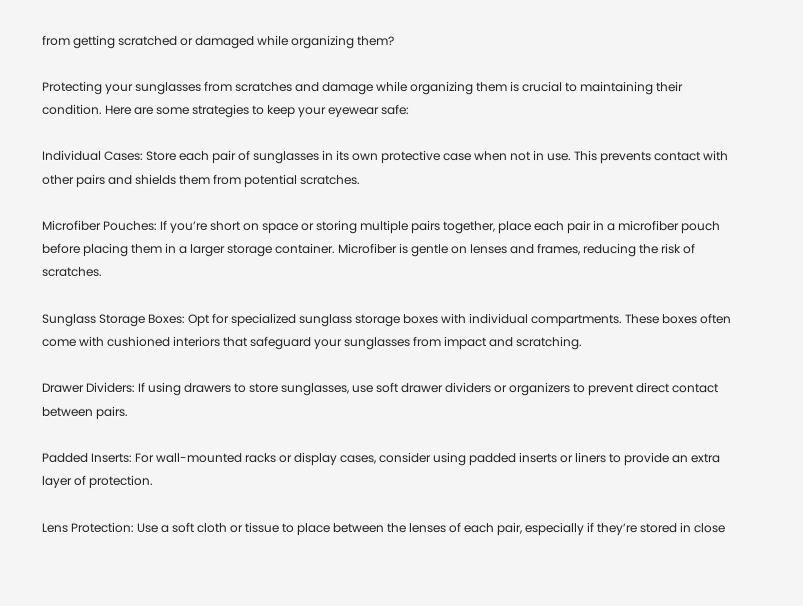from getting scratched or damaged while organizing them?

Protecting your sunglasses from scratches and damage while organizing them is crucial to maintaining their condition. Here are some strategies to keep your eyewear safe:

Individual Cases: Store each pair of sunglasses in its own protective case when not in use. This prevents contact with other pairs and shields them from potential scratches.

Microfiber Pouches: If you’re short on space or storing multiple pairs together, place each pair in a microfiber pouch before placing them in a larger storage container. Microfiber is gentle on lenses and frames, reducing the risk of scratches.

Sunglass Storage Boxes: Opt for specialized sunglass storage boxes with individual compartments. These boxes often come with cushioned interiors that safeguard your sunglasses from impact and scratching.

Drawer Dividers: If using drawers to store sunglasses, use soft drawer dividers or organizers to prevent direct contact between pairs.

Padded Inserts: For wall-mounted racks or display cases, consider using padded inserts or liners to provide an extra layer of protection.

Lens Protection: Use a soft cloth or tissue to place between the lenses of each pair, especially if they’re stored in close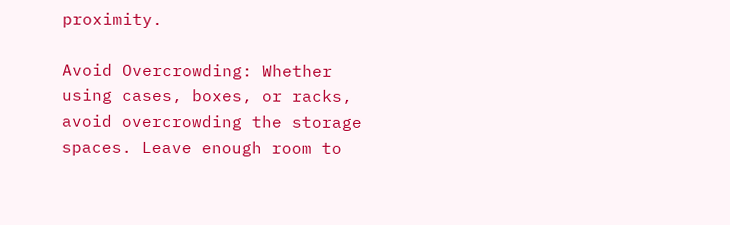proximity.

Avoid Overcrowding: Whether using cases, boxes, or racks, avoid overcrowding the storage spaces. Leave enough room to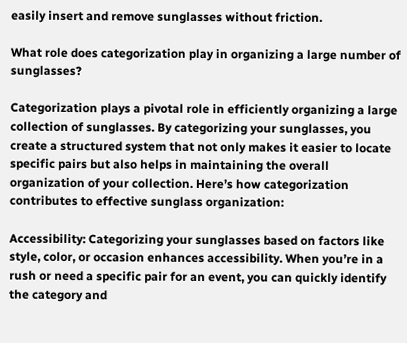easily insert and remove sunglasses without friction.

What role does categorization play in organizing a large number of sunglasses?

Categorization plays a pivotal role in efficiently organizing a large collection of sunglasses. By categorizing your sunglasses, you create a structured system that not only makes it easier to locate specific pairs but also helps in maintaining the overall organization of your collection. Here’s how categorization contributes to effective sunglass organization:

Accessibility: Categorizing your sunglasses based on factors like style, color, or occasion enhances accessibility. When you’re in a rush or need a specific pair for an event, you can quickly identify the category and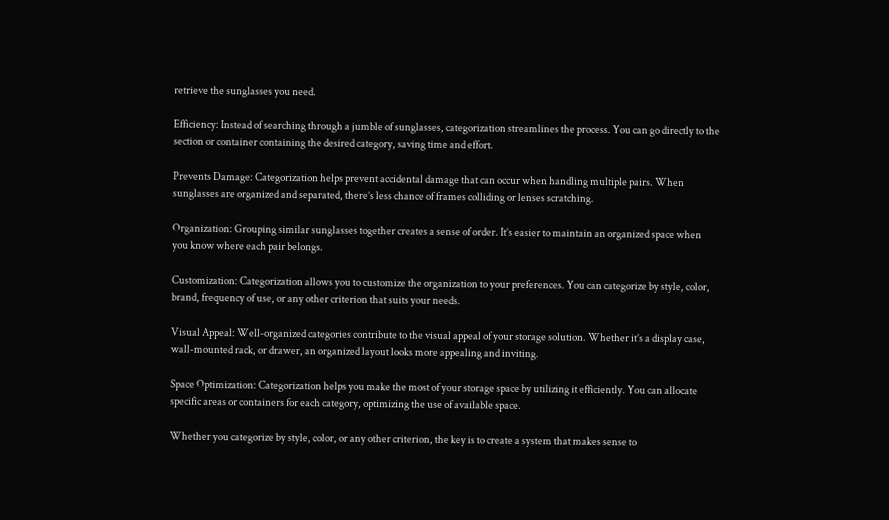retrieve the sunglasses you need.

Efficiency: Instead of searching through a jumble of sunglasses, categorization streamlines the process. You can go directly to the section or container containing the desired category, saving time and effort.

Prevents Damage: Categorization helps prevent accidental damage that can occur when handling multiple pairs. When sunglasses are organized and separated, there’s less chance of frames colliding or lenses scratching.

Organization: Grouping similar sunglasses together creates a sense of order. It’s easier to maintain an organized space when you know where each pair belongs.

Customization: Categorization allows you to customize the organization to your preferences. You can categorize by style, color, brand, frequency of use, or any other criterion that suits your needs.

Visual Appeal: Well-organized categories contribute to the visual appeal of your storage solution. Whether it’s a display case, wall-mounted rack, or drawer, an organized layout looks more appealing and inviting.

Space Optimization: Categorization helps you make the most of your storage space by utilizing it efficiently. You can allocate specific areas or containers for each category, optimizing the use of available space.

Whether you categorize by style, color, or any other criterion, the key is to create a system that makes sense to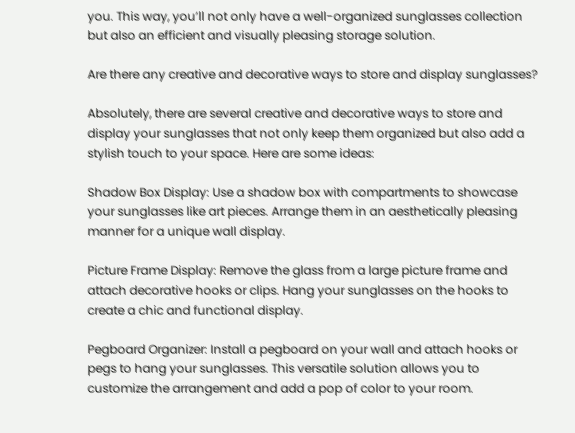you. This way, you’ll not only have a well-organized sunglasses collection but also an efficient and visually pleasing storage solution.

Are there any creative and decorative ways to store and display sunglasses?

Absolutely, there are several creative and decorative ways to store and display your sunglasses that not only keep them organized but also add a stylish touch to your space. Here are some ideas:

Shadow Box Display: Use a shadow box with compartments to showcase your sunglasses like art pieces. Arrange them in an aesthetically pleasing manner for a unique wall display.

Picture Frame Display: Remove the glass from a large picture frame and attach decorative hooks or clips. Hang your sunglasses on the hooks to create a chic and functional display.

Pegboard Organizer: Install a pegboard on your wall and attach hooks or pegs to hang your sunglasses. This versatile solution allows you to customize the arrangement and add a pop of color to your room.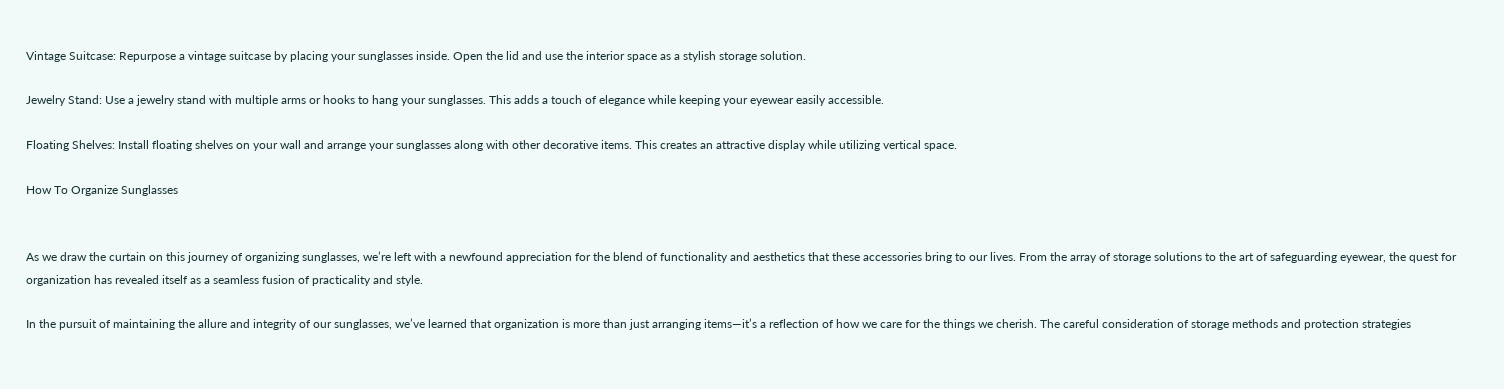Vintage Suitcase: Repurpose a vintage suitcase by placing your sunglasses inside. Open the lid and use the interior space as a stylish storage solution.

Jewelry Stand: Use a jewelry stand with multiple arms or hooks to hang your sunglasses. This adds a touch of elegance while keeping your eyewear easily accessible.

Floating Shelves: Install floating shelves on your wall and arrange your sunglasses along with other decorative items. This creates an attractive display while utilizing vertical space.

How To Organize Sunglasses


As we draw the curtain on this journey of organizing sunglasses, we’re left with a newfound appreciation for the blend of functionality and aesthetics that these accessories bring to our lives. From the array of storage solutions to the art of safeguarding eyewear, the quest for organization has revealed itself as a seamless fusion of practicality and style.

In the pursuit of maintaining the allure and integrity of our sunglasses, we’ve learned that organization is more than just arranging items—it’s a reflection of how we care for the things we cherish. The careful consideration of storage methods and protection strategies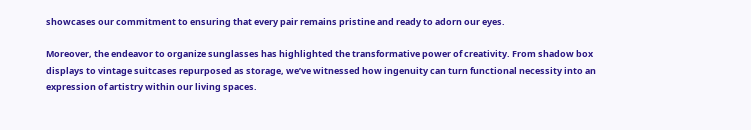showcases our commitment to ensuring that every pair remains pristine and ready to adorn our eyes.

Moreover, the endeavor to organize sunglasses has highlighted the transformative power of creativity. From shadow box displays to vintage suitcases repurposed as storage, we’ve witnessed how ingenuity can turn functional necessity into an expression of artistry within our living spaces.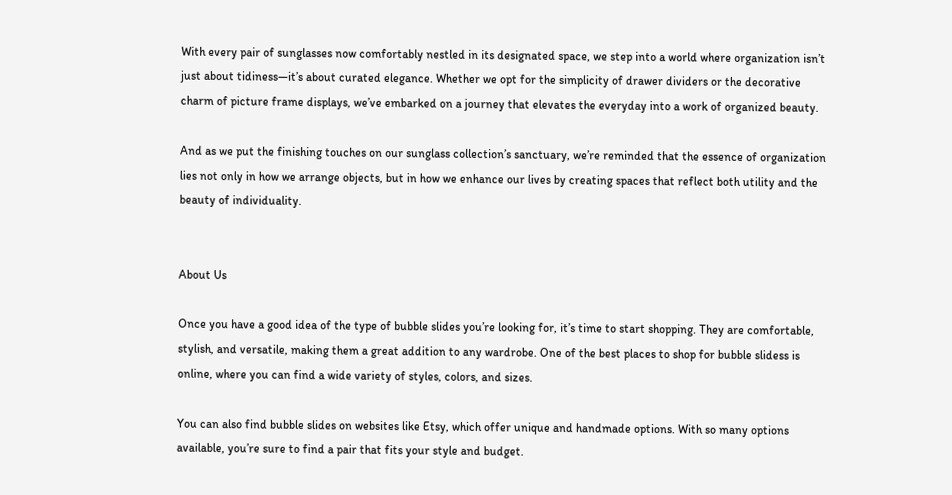With every pair of sunglasses now comfortably nestled in its designated space, we step into a world where organization isn’t just about tidiness—it’s about curated elegance. Whether we opt for the simplicity of drawer dividers or the decorative charm of picture frame displays, we’ve embarked on a journey that elevates the everyday into a work of organized beauty.

And as we put the finishing touches on our sunglass collection’s sanctuary, we’re reminded that the essence of organization lies not only in how we arrange objects, but in how we enhance our lives by creating spaces that reflect both utility and the beauty of individuality.


About Us

Once you have a good idea of the type of bubble slides you’re looking for, it’s time to start shopping. They are comfortable, stylish, and versatile, making them a great addition to any wardrobe. One of the best places to shop for bubble slidess is online, where you can find a wide variety of styles, colors, and sizes.

You can also find bubble slides on websites like Etsy, which offer unique and handmade options. With so many options available, you’re sure to find a pair that fits your style and budget.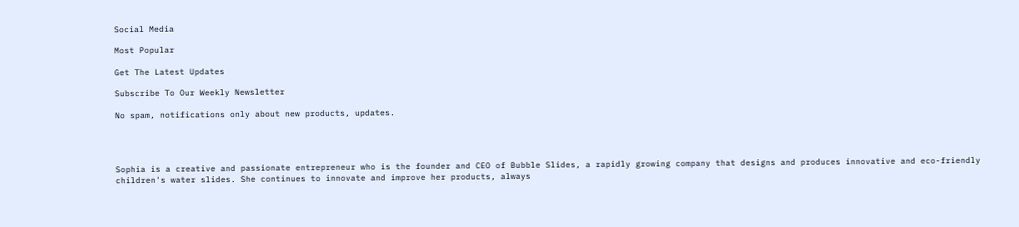Social Media

Most Popular

Get The Latest Updates

Subscribe To Our Weekly Newsletter

No spam, notifications only about new products, updates.




Sophia is a creative and passionate entrepreneur who is the founder and CEO of Bubble Slides, a rapidly growing company that designs and produces innovative and eco-friendly children's water slides. She continues to innovate and improve her products, always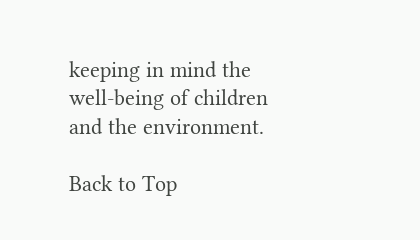keeping in mind the well-being of children and the environment.

Back to Top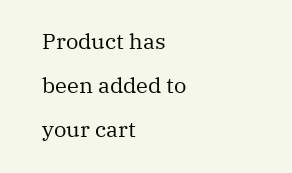Product has been added to your cart